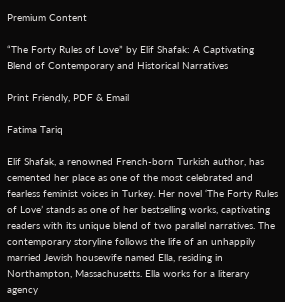Premium Content

“The Forty Rules of Love” by Elif Shafak: A Captivating Blend of Contemporary and Historical Narratives

Print Friendly, PDF & Email

Fatima Tariq

Elif Shafak, a renowned French-born Turkish author, has cemented her place as one of the most celebrated and fearless feminist voices in Turkey. Her novel ‘The Forty Rules of Love’ stands as one of her bestselling works, captivating readers with its unique blend of two parallel narratives. The contemporary storyline follows the life of an unhappily married Jewish housewife named Ella, residing in Northampton, Massachusetts. Ella works for a literary agency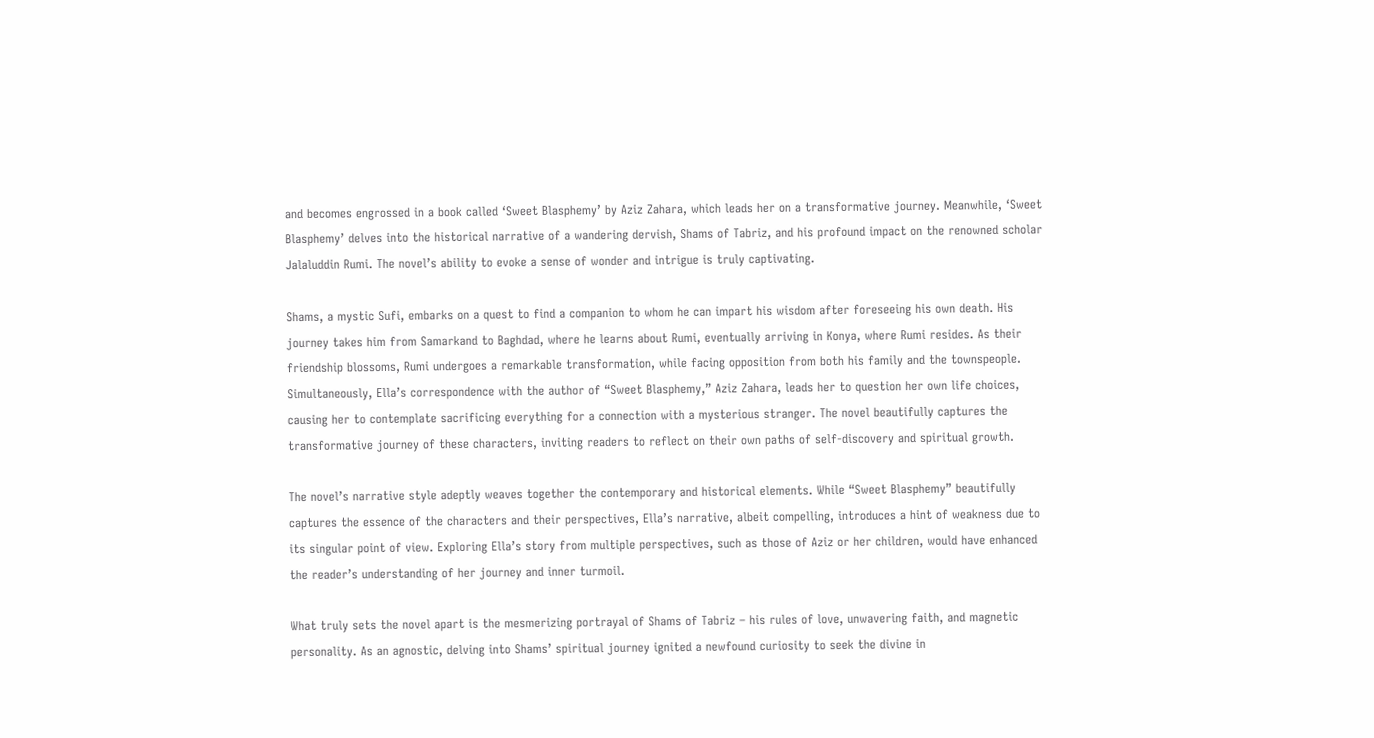and becomes engrossed in a book called ‘Sweet Blasphemy’ by Aziz Zahara, which leads her on a transformative journey. Meanwhile, ‘Sweet Blasphemy’ delves into the historical narrative of a wandering dervish, Shams of Tabriz, and his profound impact on the renowned scholar Jalaluddin Rumi. The novel’s ability to evoke a sense of wonder and intrigue is truly captivating.

Shams, a mystic Sufi, embarks on a quest to find a companion to whom he can impart his wisdom after foreseeing his own death. His journey takes him from Samarkand to Baghdad, where he learns about Rumi, eventually arriving in Konya, where Rumi resides. As their friendship blossoms, Rumi undergoes a remarkable transformation, while facing opposition from both his family and the townspeople. Simultaneously, Ella’s correspondence with the author of “Sweet Blasphemy,” Aziz Zahara, leads her to question her own life choices, causing her to contemplate sacrificing everything for a connection with a mysterious stranger. The novel beautifully captures the transformative journey of these characters, inviting readers to reflect on their own paths of self-discovery and spiritual growth.

The novel’s narrative style adeptly weaves together the contemporary and historical elements. While “Sweet Blasphemy” beautifully captures the essence of the characters and their perspectives, Ella’s narrative, albeit compelling, introduces a hint of weakness due to its singular point of view. Exploring Ella’s story from multiple perspectives, such as those of Aziz or her children, would have enhanced the reader’s understanding of her journey and inner turmoil.

What truly sets the novel apart is the mesmerizing portrayal of Shams of Tabriz – his rules of love, unwavering faith, and magnetic personality. As an agnostic, delving into Shams’ spiritual journey ignited a newfound curiosity to seek the divine in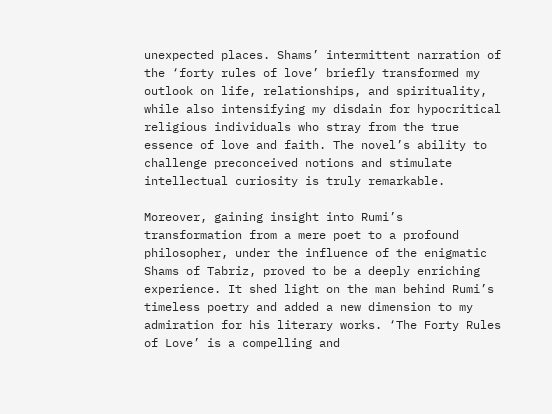unexpected places. Shams’ intermittent narration of the ‘forty rules of love’ briefly transformed my outlook on life, relationships, and spirituality, while also intensifying my disdain for hypocritical religious individuals who stray from the true essence of love and faith. The novel’s ability to challenge preconceived notions and stimulate intellectual curiosity is truly remarkable.

Moreover, gaining insight into Rumi’s transformation from a mere poet to a profound philosopher, under the influence of the enigmatic Shams of Tabriz, proved to be a deeply enriching experience. It shed light on the man behind Rumi’s timeless poetry and added a new dimension to my admiration for his literary works. ‘The Forty Rules of Love’ is a compelling and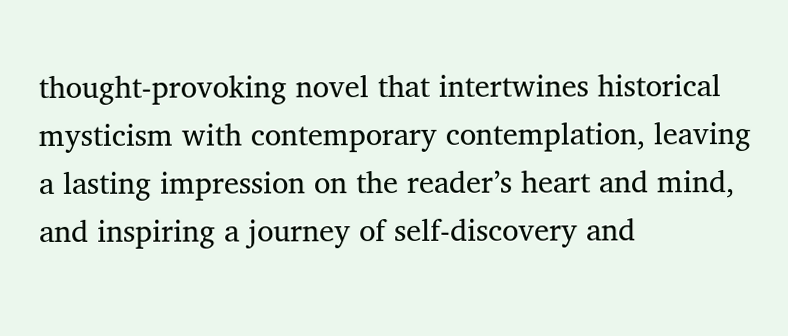thought-provoking novel that intertwines historical mysticism with contemporary contemplation, leaving a lasting impression on the reader’s heart and mind, and inspiring a journey of self-discovery and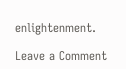enlightenment.

Leave a Comment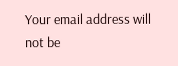Your email address will not be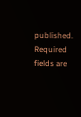published. Required fields are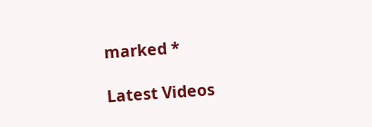marked *

Latest Videos